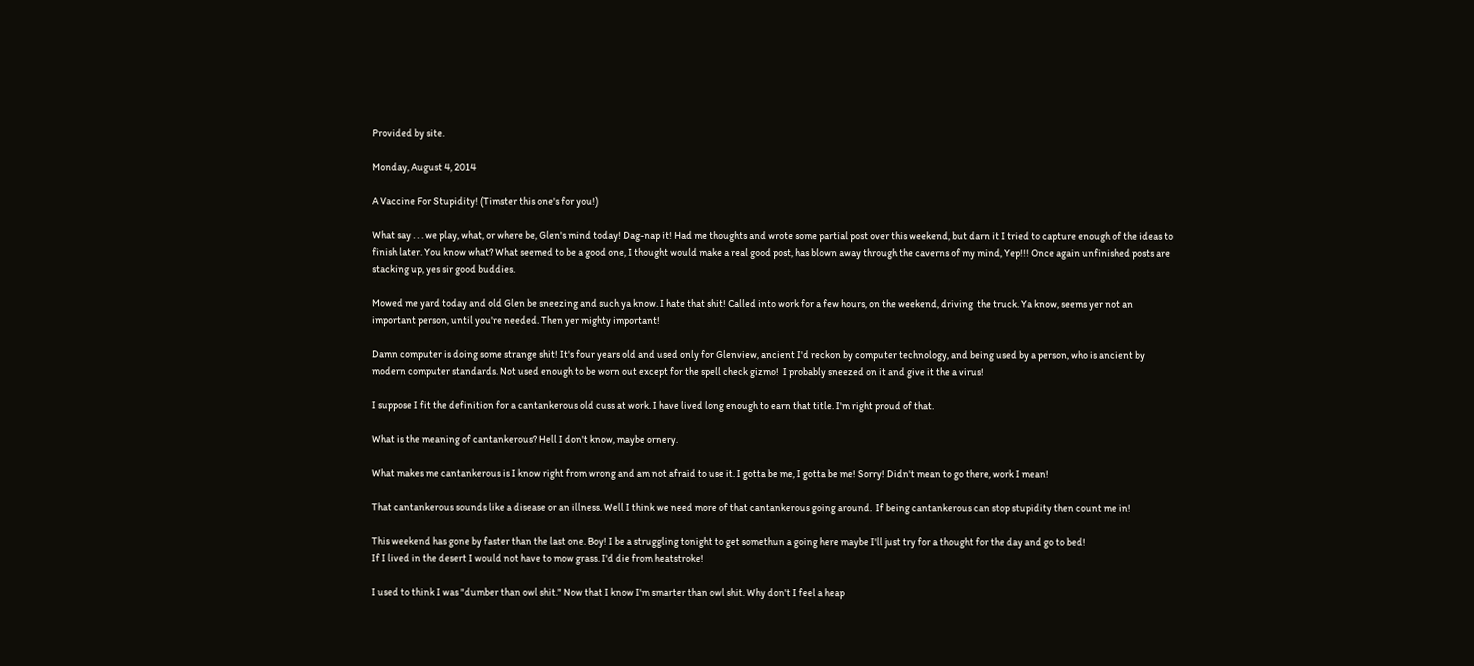Provided by site.

Monday, August 4, 2014

A Vaccine For Stupidity! (Timster this one's for you!)

What say . . . we play, what, or where be, Glen's mind today! Dag-nap it! Had me thoughts and wrote some partial post over this weekend, but darn it I tried to capture enough of the ideas to finish later. You know what? What seemed to be a good one, I thought would make a real good post, has blown away through the caverns of my mind, Yep!!! Once again unfinished posts are stacking up, yes sir good buddies.

Mowed me yard today and old Glen be sneezing and such ya know. I hate that shit! Called into work for a few hours, on the weekend, driving  the truck. Ya know, seems yer not an important person, until you're needed. Then yer mighty important!

Damn computer is doing some strange shit! It's four years old and used only for Glenview, ancient I'd reckon by computer technology, and being used by a person, who is ancient by modern computer standards. Not used enough to be worn out except for the spell check gizmo!  I probably sneezed on it and give it the a virus!

I suppose I fit the definition for a cantankerous old cuss at work. I have lived long enough to earn that title. I'm right proud of that.

What is the meaning of cantankerous? Hell I don't know, maybe ornery.

What makes me cantankerous is I know right from wrong and am not afraid to use it. I gotta be me, I gotta be me! Sorry! Didn't mean to go there, work I mean!

That cantankerous sounds like a disease or an illness. Well I think we need more of that cantankerous going around.  If being cantankerous can stop stupidity then count me in!

This weekend has gone by faster than the last one. Boy! I be a struggling tonight to get somethun a going here maybe I'll just try for a thought for the day and go to bed!
If I lived in the desert I would not have to mow grass. I'd die from heatstroke!

I used to think I was "dumber than owl shit." Now that I know I'm smarter than owl shit. Why don't I feel a heap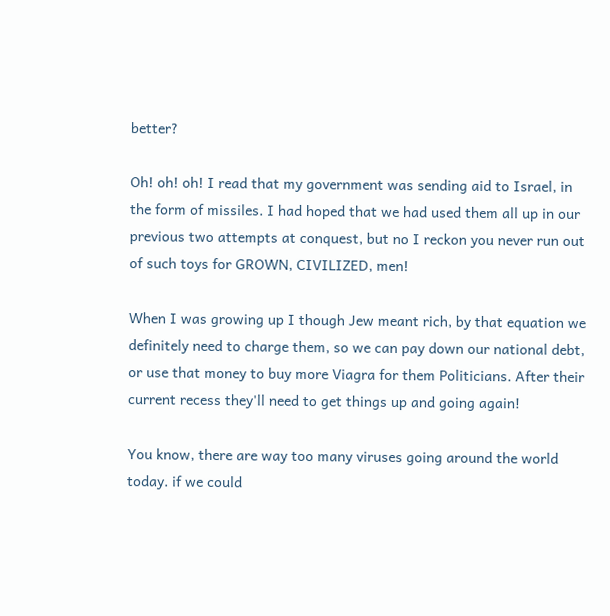better?

Oh! oh! oh! I read that my government was sending aid to Israel, in the form of missiles. I had hoped that we had used them all up in our previous two attempts at conquest, but no I reckon you never run out of such toys for GROWN, CIVILIZED, men!

When I was growing up I though Jew meant rich, by that equation we definitely need to charge them, so we can pay down our national debt, or use that money to buy more Viagra for them Politicians. After their current recess they'll need to get things up and going again!

You know, there are way too many viruses going around the world today. if we could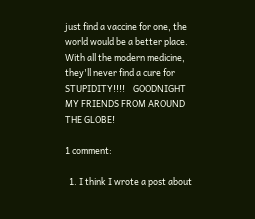just find a vaccine for one, the world would be a better place. With all the modern medicine, they'll never find a cure for STUPIDITY!!!!    GOODNIGHT MY FRIENDS FROM AROUND THE GLOBE!

1 comment:

  1. I think I wrote a post about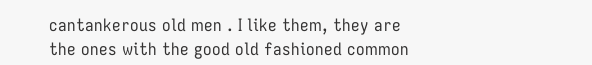cantankerous old men . I like them, they are the ones with the good old fashioned common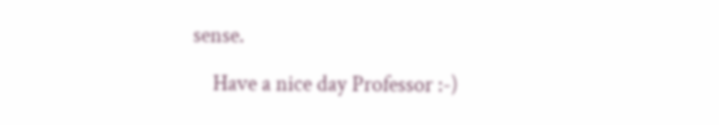sense.

    Have a nice day Professor :-)